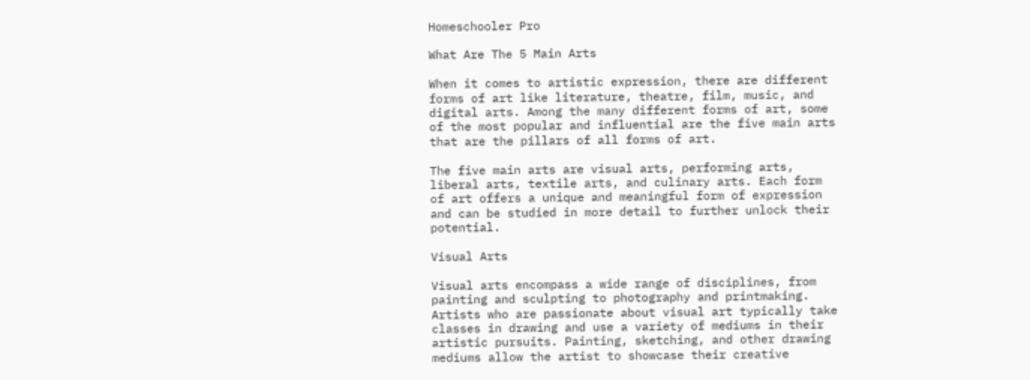Homeschooler Pro

What Are The 5 Main Arts

When it comes to artistic expression, there are different forms of art like literature, theatre, film, music, and digital arts. Among the many different forms of art, some of the most popular and influential are the five main arts that are the pillars of all forms of art.

The five main arts are visual arts, performing arts, liberal arts, textile arts, and culinary arts. Each form of art offers a unique and meaningful form of expression and can be studied in more detail to further unlock their potential.

Visual Arts

Visual arts encompass a wide range of disciplines, from painting and sculpting to photography and printmaking. Artists who are passionate about visual art typically take classes in drawing and use a variety of mediums in their artistic pursuits. Painting, sketching, and other drawing mediums allow the artist to showcase their creative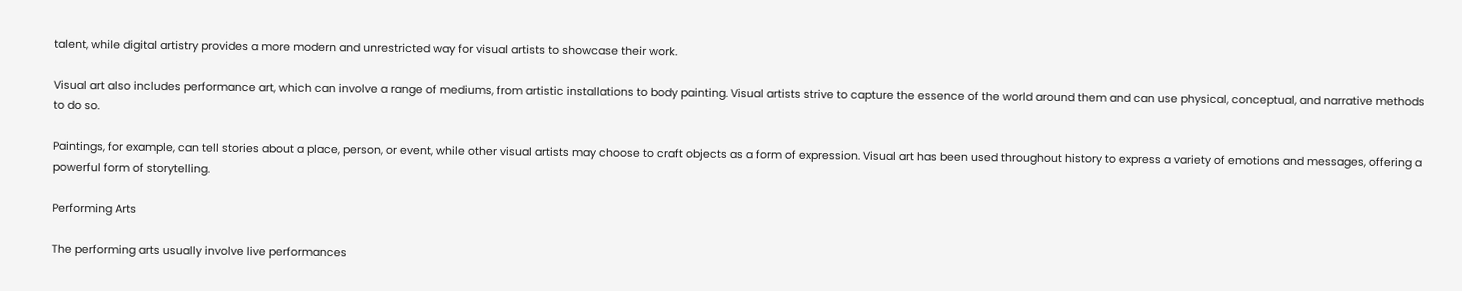talent, while digital artistry provides a more modern and unrestricted way for visual artists to showcase their work.

Visual art also includes performance art, which can involve a range of mediums, from artistic installations to body painting. Visual artists strive to capture the essence of the world around them and can use physical, conceptual, and narrative methods to do so.

Paintings, for example, can tell stories about a place, person, or event, while other visual artists may choose to craft objects as a form of expression. Visual art has been used throughout history to express a variety of emotions and messages, offering a powerful form of storytelling.

Performing Arts

The performing arts usually involve live performances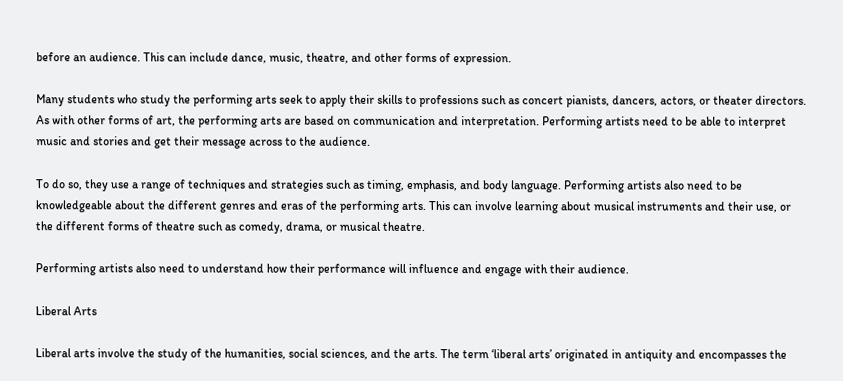before an audience. This can include dance, music, theatre, and other forms of expression.

Many students who study the performing arts seek to apply their skills to professions such as concert pianists, dancers, actors, or theater directors. As with other forms of art, the performing arts are based on communication and interpretation. Performing artists need to be able to interpret music and stories and get their message across to the audience.

To do so, they use a range of techniques and strategies such as timing, emphasis, and body language. Performing artists also need to be knowledgeable about the different genres and eras of the performing arts. This can involve learning about musical instruments and their use, or the different forms of theatre such as comedy, drama, or musical theatre.

Performing artists also need to understand how their performance will influence and engage with their audience.

Liberal Arts

Liberal arts involve the study of the humanities, social sciences, and the arts. The term ‘liberal arts’ originated in antiquity and encompasses the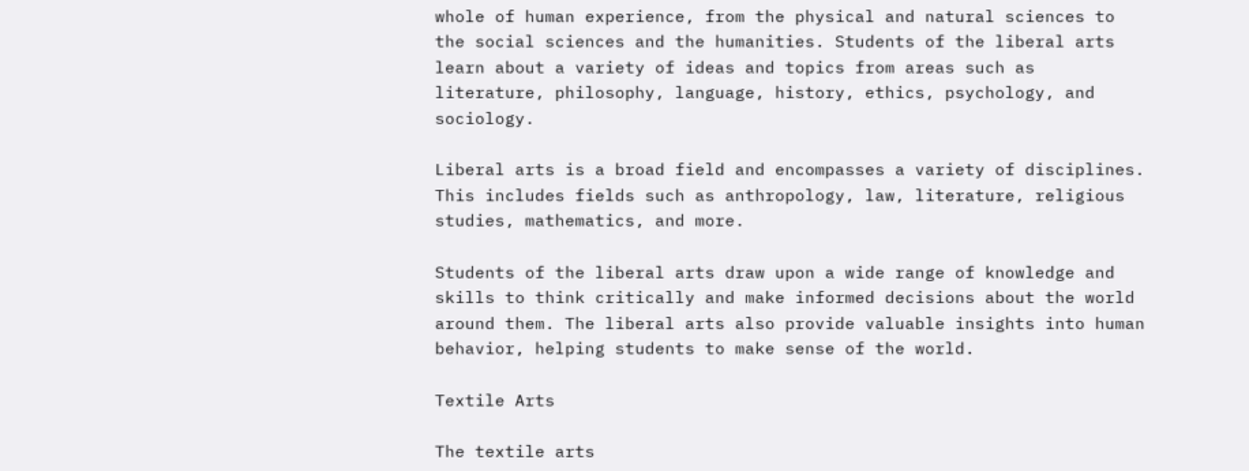whole of human experience, from the physical and natural sciences to the social sciences and the humanities. Students of the liberal arts learn about a variety of ideas and topics from areas such as literature, philosophy, language, history, ethics, psychology, and sociology.

Liberal arts is a broad field and encompasses a variety of disciplines. This includes fields such as anthropology, law, literature, religious studies, mathematics, and more.

Students of the liberal arts draw upon a wide range of knowledge and skills to think critically and make informed decisions about the world around them. The liberal arts also provide valuable insights into human behavior, helping students to make sense of the world.

Textile Arts

The textile arts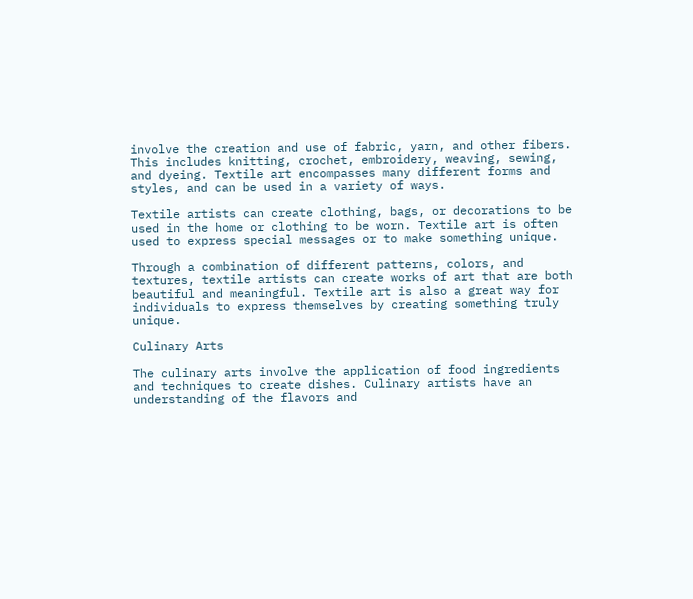involve the creation and use of fabric, yarn, and other fibers. This includes knitting, crochet, embroidery, weaving, sewing, and dyeing. Textile art encompasses many different forms and styles, and can be used in a variety of ways.

Textile artists can create clothing, bags, or decorations to be used in the home or clothing to be worn. Textile art is often used to express special messages or to make something unique.

Through a combination of different patterns, colors, and textures, textile artists can create works of art that are both beautiful and meaningful. Textile art is also a great way for individuals to express themselves by creating something truly unique.

Culinary Arts

The culinary arts involve the application of food ingredients and techniques to create dishes. Culinary artists have an understanding of the flavors and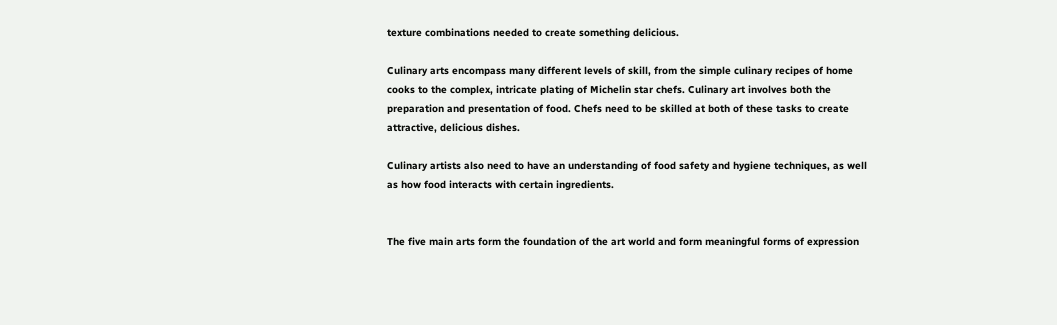texture combinations needed to create something delicious.

Culinary arts encompass many different levels of skill, from the simple culinary recipes of home cooks to the complex, intricate plating of Michelin star chefs. Culinary art involves both the preparation and presentation of food. Chefs need to be skilled at both of these tasks to create attractive, delicious dishes.

Culinary artists also need to have an understanding of food safety and hygiene techniques, as well as how food interacts with certain ingredients.


The five main arts form the foundation of the art world and form meaningful forms of expression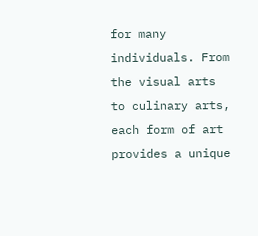for many individuals. From the visual arts to culinary arts, each form of art provides a unique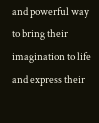and powerful way to bring their imagination to life and express their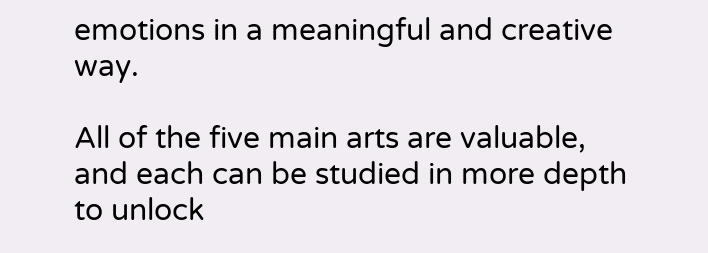emotions in a meaningful and creative way.

All of the five main arts are valuable, and each can be studied in more depth to unlock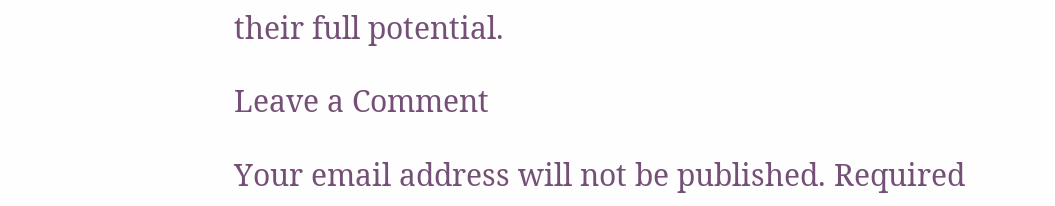their full potential.

Leave a Comment

Your email address will not be published. Required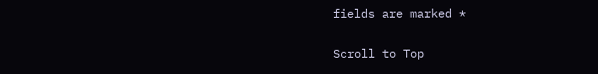fields are marked *

Scroll to Top